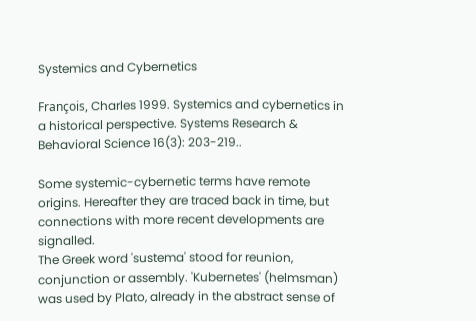Systemics and Cybernetics

François, Charles 1999. Systemics and cybernetics in a historical perspective. Systems Research & Behavioral Science 16(3): 203-219..

Some systemic-cybernetic terms have remote origins. Hereafter they are traced back in time, but connections with more recent developments are signalled.
The Greek word 'sustema' stood for reunion, conjunction or assembly. 'Kubernetes' (helmsman) was used by Plato, already in the abstract sense of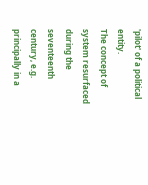'pilot' of a political entity.
The concept of system resurfaced during the seventeenth century, e.g. principally in a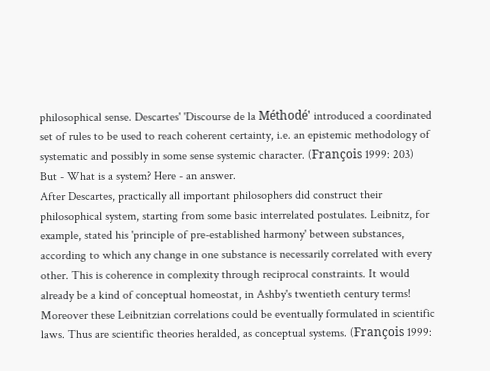philosophical sense. Descartes' 'Discourse de la Méthodé' introduced a coordinated set of rules to be used to reach coherent certainty, i.e. an epistemic methodology of systematic and possibly in some sense systemic character. (François 1999: 203)
But - What is a system? Here - an answer.
After Descartes, practically all important philosophers did construct their philosophical system, starting from some basic interrelated postulates. Leibnitz, for example, stated his 'principle of pre-established harmony' between substances, according to which any change in one substance is necessarily correlated with every other. This is coherence in complexity through reciprocal constraints. It would already be a kind of conceptual homeostat, in Ashby's twentieth century terms! Moreover these Leibnitzian correlations could be eventually formulated in scientific laws. Thus are scientific theories heralded, as conceptual systems. (François 1999: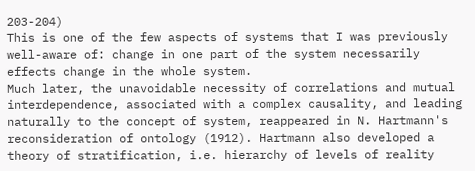203-204)
This is one of the few aspects of systems that I was previously well-aware of: change in one part of the system necessarily effects change in the whole system.
Much later, the unavoidable necessity of correlations and mutual interdependence, associated with a complex causality, and leading naturally to the concept of system, reappeared in N. Hartmann's reconsideration of ontology (1912). Hartmann also developed a theory of stratification, i.e. hierarchy of levels of reality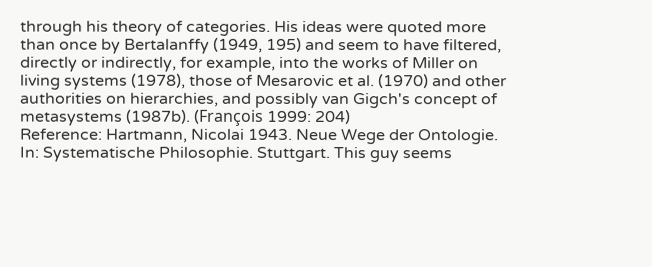through his theory of categories. His ideas were quoted more than once by Bertalanffy (1949, 195) and seem to have filtered, directly or indirectly, for example, into the works of Miller on living systems (1978), those of Mesarovic et al. (1970) and other authorities on hierarchies, and possibly van Gigch's concept of metasystems (1987b). (François 1999: 204)
Reference: Hartmann, Nicolai 1943. Neue Wege der Ontologie. In: Systematische Philosophie. Stuttgart. This guy seems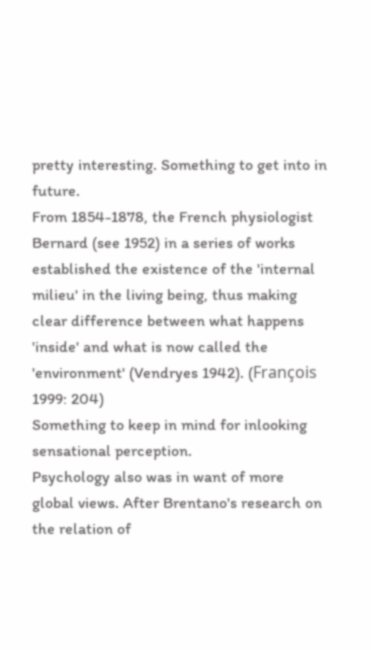pretty interesting. Something to get into in future.
From 1854-1878, the French physiologist Bernard (see 1952) in a series of works established the existence of the 'internal milieu' in the living being, thus making clear difference between what happens 'inside' and what is now called the 'environment' (Vendryes 1942). (François 1999: 204)
Something to keep in mind for inlooking sensational perception.
Psychology also was in want of more global views. After Brentano's research on the relation of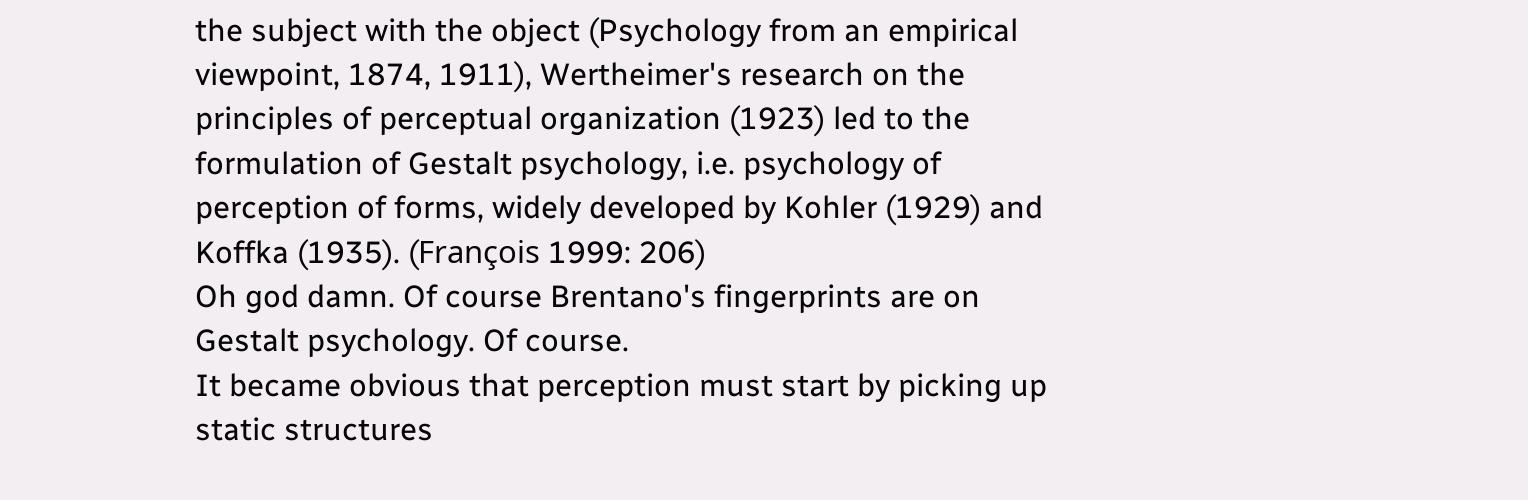the subject with the object (Psychology from an empirical viewpoint, 1874, 1911), Wertheimer's research on the principles of perceptual organization (1923) led to the formulation of Gestalt psychology, i.e. psychology of perception of forms, widely developed by Kohler (1929) and Koffka (1935). (François 1999: 206)
Oh god damn. Of course Brentano's fingerprints are on Gestalt psychology. Of course.
It became obvious that perception must start by picking up static structures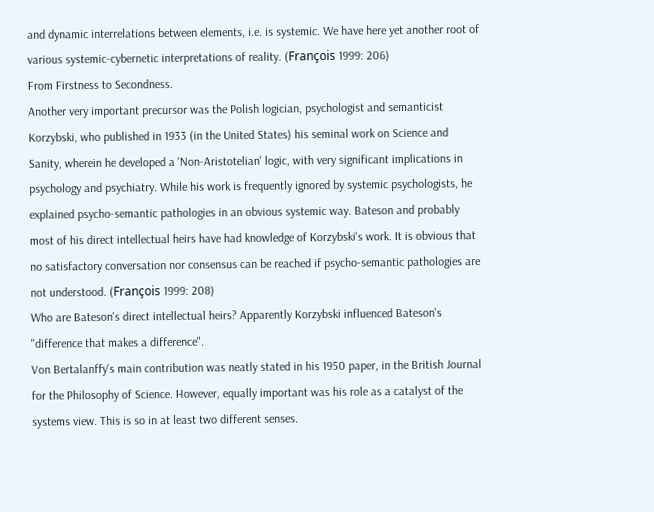and dynamic interrelations between elements, i.e. is systemic. We have here yet another root of various systemic-cybernetic interpretations of reality. (François 1999: 206)
From Firstness to Secondness.
Another very important precursor was the Polish logician, psychologist and semanticist Korzybski, who published in 1933 (in the United States) his seminal work on Science and Sanity, wherein he developed a 'Non-Aristotelian' logic, with very significant implications in psychology and psychiatry. While his work is frequently ignored by systemic psychologists, he explained psycho-semantic pathologies in an obvious systemic way. Bateson and probably most of his direct intellectual heirs have had knowledge of Korzybski's work. It is obvious that no satisfactory conversation nor consensus can be reached if psycho-semantic pathologies are not understood. (François 1999: 208)
Who are Bateson's direct intellectual heirs? Apparently Korzybski influenced Bateson's "difference that makes a difference".
Von Bertalanffy's main contribution was neatly stated in his 1950 paper, in the British Journal for the Philosophy of Science. However, equally important was his role as a catalyst of the systems view. This is so in at least two different senses.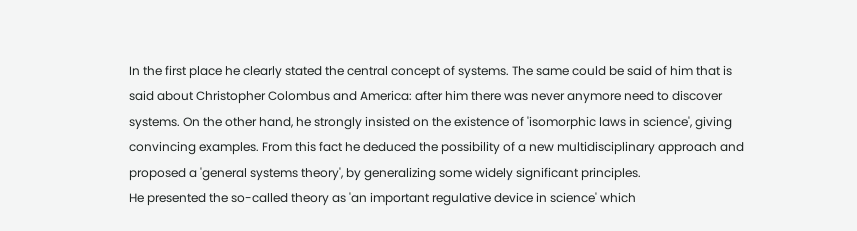In the first place he clearly stated the central concept of systems. The same could be said of him that is said about Christopher Colombus and America: after him there was never anymore need to discover systems. On the other hand, he strongly insisted on the existence of 'isomorphic laws in science', giving convincing examples. From this fact he deduced the possibility of a new multidisciplinary approach and proposed a 'general systems theory', by generalizing some widely significant principles.
He presented the so-called theory as 'an important regulative device in science' which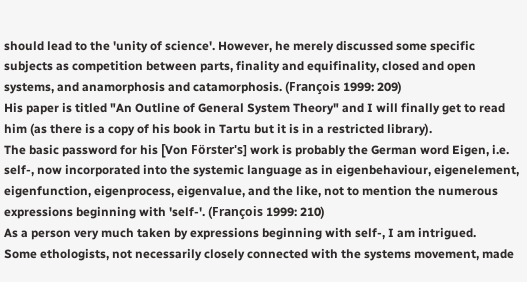should lead to the 'unity of science'. However, he merely discussed some specific subjects as competition between parts, finality and equifinality, closed and open systems, and anamorphosis and catamorphosis. (François 1999: 209)
His paper is titled "An Outline of General System Theory" and I will finally get to read him (as there is a copy of his book in Tartu but it is in a restricted library).
The basic password for his [Von Förster's] work is probably the German word Eigen, i.e. self-, now incorporated into the systemic language as in eigenbehaviour, eigenelement, eigenfunction, eigenprocess, eigenvalue, and the like, not to mention the numerous expressions beginning with 'self-'. (François 1999: 210)
As a person very much taken by expressions beginning with self-, I am intrigued.
Some ethologists, not necessarily closely connected with the systems movement, made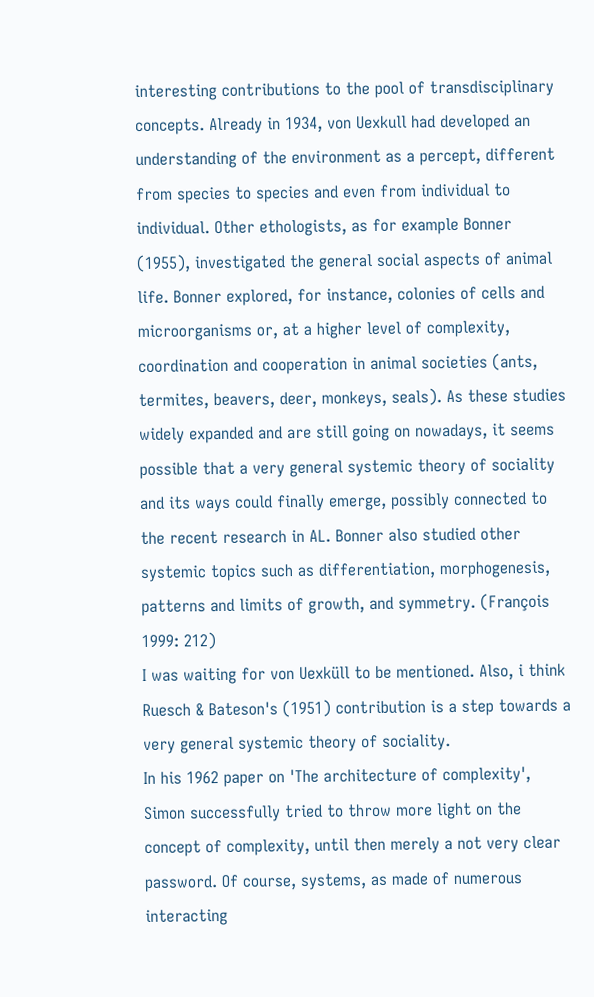interesting contributions to the pool of transdisciplinary concepts. Already in 1934, von Uexkull had developed an understanding of the environment as a percept, different from species to species and even from individual to individual. Other ethologists, as for example Bonner (1955), investigated the general social aspects of animal life. Bonner explored, for instance, colonies of cells and microorganisms or, at a higher level of complexity, coordination and cooperation in animal societies (ants, termites, beavers, deer, monkeys, seals). As these studies widely expanded and are still going on nowadays, it seems possible that a very general systemic theory of sociality and its ways could finally emerge, possibly connected to the recent research in AL. Bonner also studied other systemic topics such as differentiation, morphogenesis, patterns and limits of growth, and symmetry. (François 1999: 212)
I was waiting for von Uexküll to be mentioned. Also, i think Ruesch & Bateson's (1951) contribution is a step towards a very general systemic theory of sociality.
In his 1962 paper on 'The architecture of complexity', Simon successfully tried to throw more light on the concept of complexity, until then merely a not very clear password. Of course, systems, as made of numerous interacting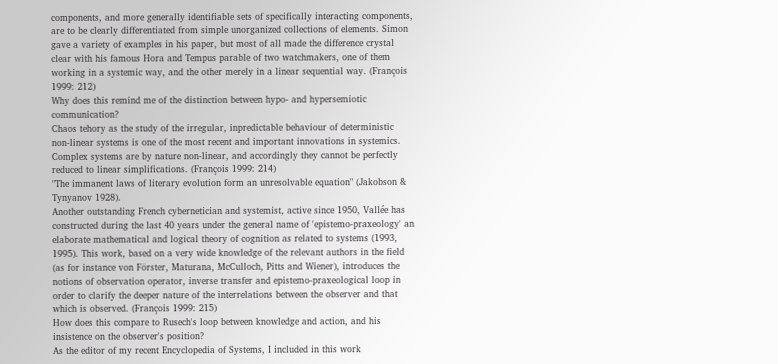components, and more generally identifiable sets of specifically interacting components, are to be clearly differentiated from simple unorganized collections of elements. Simon gave a variety of examples in his paper, but most of all made the difference crystal clear with his famous Hora and Tempus parable of two watchmakers, one of them working in a systemic way, and the other merely in a linear sequential way. (François 1999: 212)
Why does this remind me of the distinction between hypo- and hypersemiotic communication?
Chaos tehory as the study of the irregular, inpredictable behaviour of deterministic non-linear systems is one of the most recent and important innovations in systemics. Complex systems are by nature non-linear, and accordingly they cannot be perfectly reduced to linear simplifications. (François 1999: 214)
"The immanent laws of literary evolution form an unresolvable equation" (Jakobson & Tynyanov 1928).
Another outstanding French cybernetician and systemist, active since 1950, Vallée has constructed during the last 40 years under the general name of 'epistemo-praxeology' an elaborate mathematical and logical theory of cognition as related to systems (1993, 1995). This work, based on a very wide knowledge of the relevant authors in the field (as for instance von Förster, Maturana, McCulloch, Pitts and Wiener), introduces the notions of observation operator, inverse transfer and epistemo-praxeological loop in order to clarify the deeper nature of the interrelations between the observer and that which is observed. (François 1999: 215)
How does this compare to Rusech's loop between knowledge and action, and his insistence on the observer's position?
As the editor of my recent Encyclopedia of Systems, I included in this work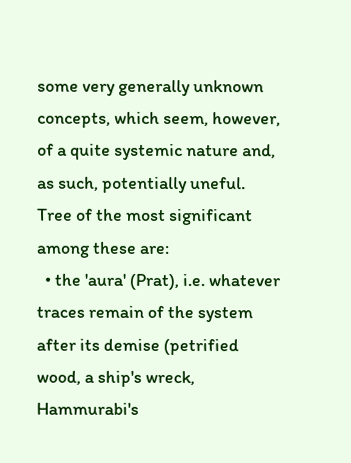some very generally unknown concepts, which seem, however, of a quite systemic nature and, as such, potentially uneful. Tree of the most significant among these are:
  • the 'aura' (Prat), i.e. whatever traces remain of the system after its demise (petrified wood, a ship's wreck, Hammurabi's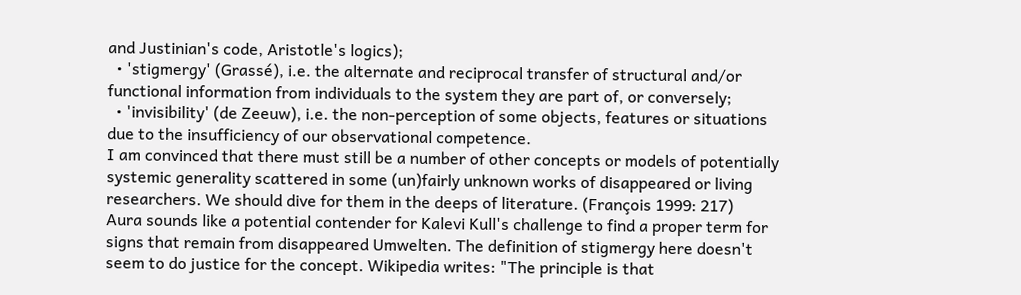and Justinian's code, Aristotle's logics);
  • 'stigmergy' (Grassé), i.e. the alternate and reciprocal transfer of structural and/or functional information from individuals to the system they are part of, or conversely;
  • 'invisibility' (de Zeeuw), i.e. the non-perception of some objects, features or situations due to the insufficiency of our observational competence.
I am convinced that there must still be a number of other concepts or models of potentially systemic generality scattered in some (un)fairly unknown works of disappeared or living researchers. We should dive for them in the deeps of literature. (François 1999: 217)
Aura sounds like a potential contender for Kalevi Kull's challenge to find a proper term for signs that remain from disappeared Umwelten. The definition of stigmergy here doesn't seem to do justice for the concept. Wikipedia writes: "The principle is that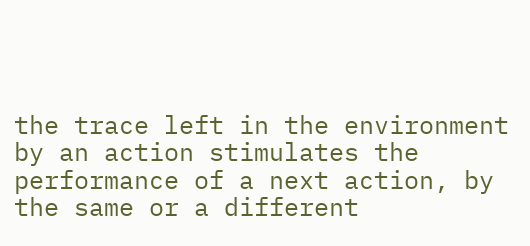the trace left in the environment by an action stimulates the performance of a next action, by the same or a different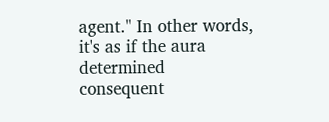agent." In other words, it's as if the aura determined consequent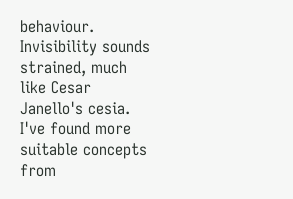behaviour. Invisibility sounds strained, much like Cesar Janello's cesia. I've found more suitable concepts from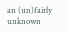an (un)fairly unknown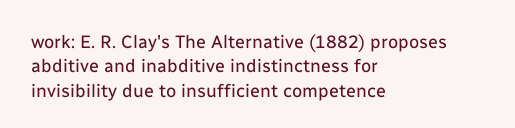work: E. R. Clay's The Alternative (1882) proposes abditive and inabditive indistinctness for invisibility due to insufficient competence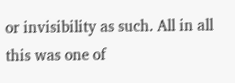or invisibility as such. All in all this was one of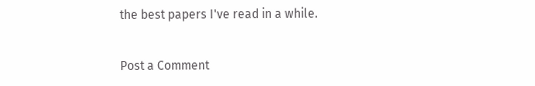the best papers I've read in a while.


Post a Comment